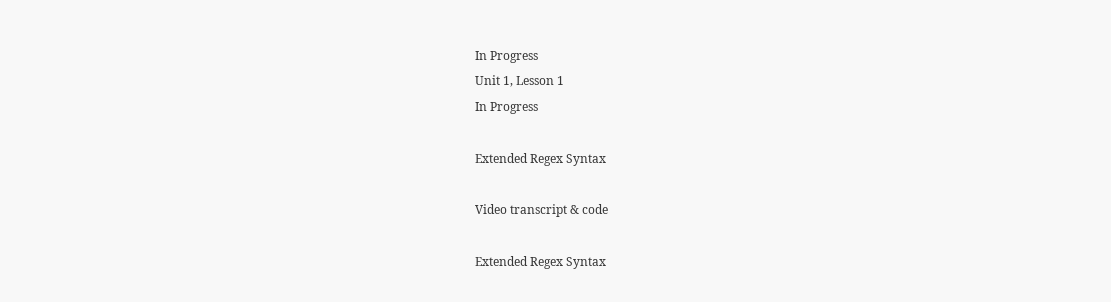In Progress
Unit 1, Lesson 1
In Progress

Extended Regex Syntax

Video transcript & code

Extended Regex Syntax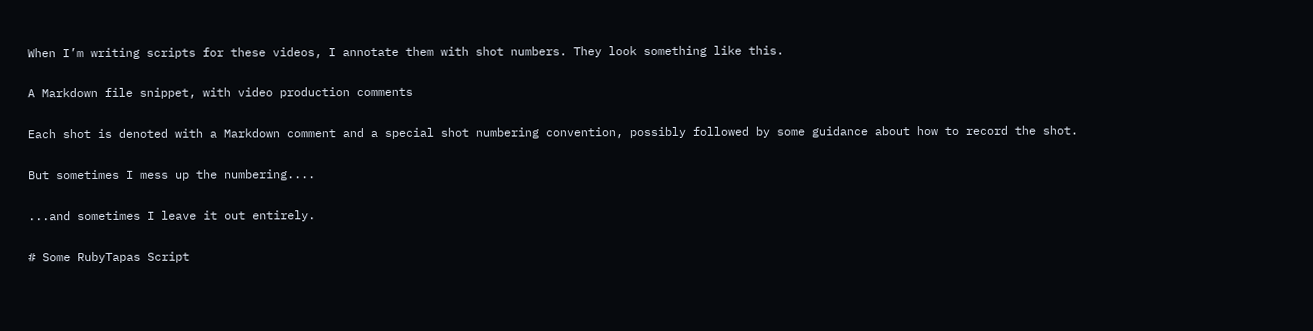When I’m writing scripts for these videos, I annotate them with shot numbers. They look something like this.

A Markdown file snippet, with video production comments

Each shot is denoted with a Markdown comment and a special shot numbering convention, possibly followed by some guidance about how to record the shot.

But sometimes I mess up the numbering....

...and sometimes I leave it out entirely.

# Some RubyTapas Script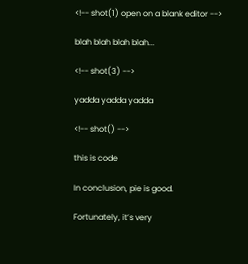<!-- shot(1) open on a blank editor -->

blah blah blah blah...

<!-- shot(3) -->

yadda yadda yadda

<!-- shot() -->

this is code

In conclusion, pie is good.

Fortunately, it’s very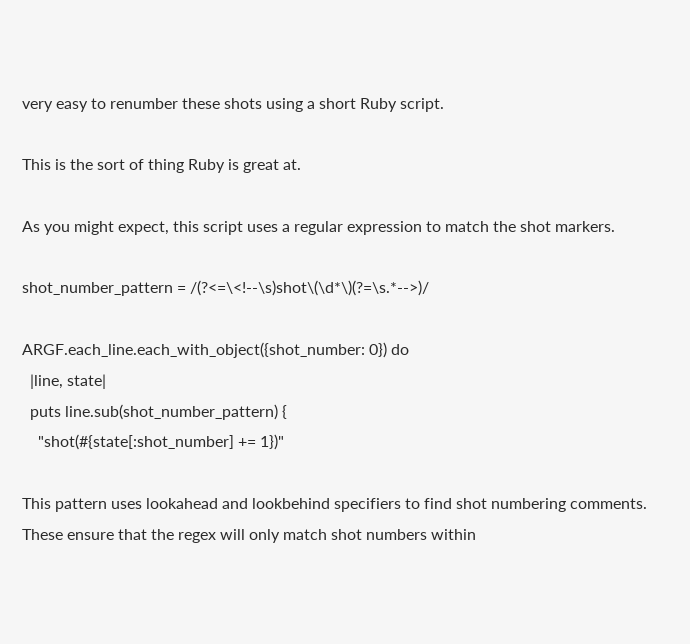very easy to renumber these shots using a short Ruby script.

This is the sort of thing Ruby is great at.

As you might expect, this script uses a regular expression to match the shot markers.

shot_number_pattern = /(?<=\<!--\s)shot\(\d*\)(?=\s.*-->)/

ARGF.each_line.each_with_object({shot_number: 0}) do
  |line, state|
  puts line.sub(shot_number_pattern) {
    "shot(#{state[:shot_number] += 1})"

This pattern uses lookahead and lookbehind specifiers to find shot numbering comments. These ensure that the regex will only match shot numbers within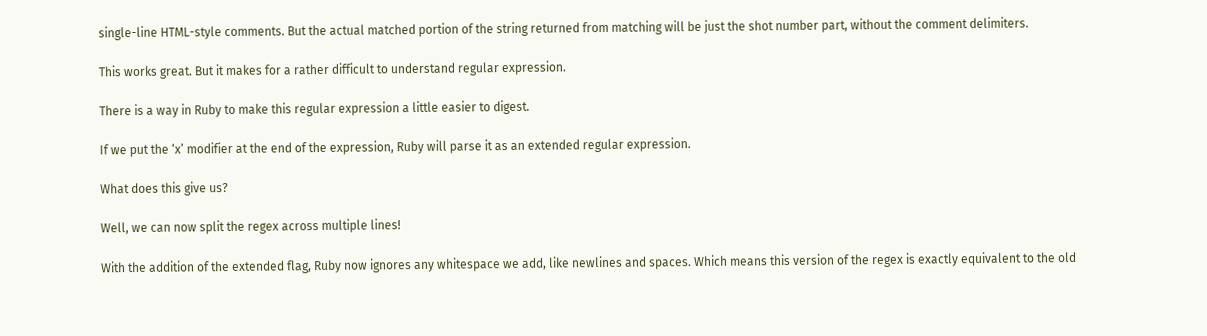single-line HTML-style comments. But the actual matched portion of the string returned from matching will be just the shot number part, without the comment delimiters.

This works great. But it makes for a rather difficult to understand regular expression.

There is a way in Ruby to make this regular expression a little easier to digest.

If we put the ‘x’ modifier at the end of the expression, Ruby will parse it as an extended regular expression.

What does this give us?

Well, we can now split the regex across multiple lines!

With the addition of the extended flag, Ruby now ignores any whitespace we add, like newlines and spaces. Which means this version of the regex is exactly equivalent to the old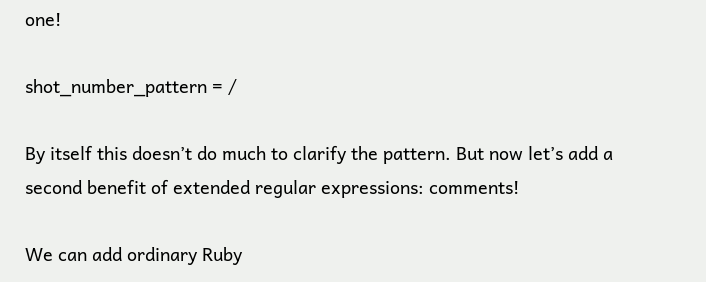one!

shot_number_pattern = /

By itself this doesn’t do much to clarify the pattern. But now let’s add a second benefit of extended regular expressions: comments!

We can add ordinary Ruby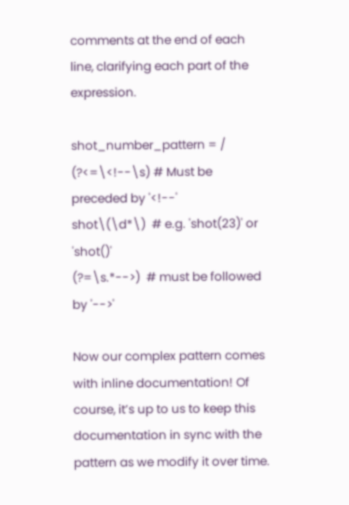comments at the end of each line, clarifying each part of the expression.

shot_number_pattern = /
(?<=\<!--\s) # Must be preceded by '<!--'
shot\(\d*\)  # e.g. 'shot(23)' or 'shot()'
(?=\s.*-->)  # must be followed by '-->'

Now our complex pattern comes with inline documentation! Of course, it’s up to us to keep this documentation in sync with the pattern as we modify it over time.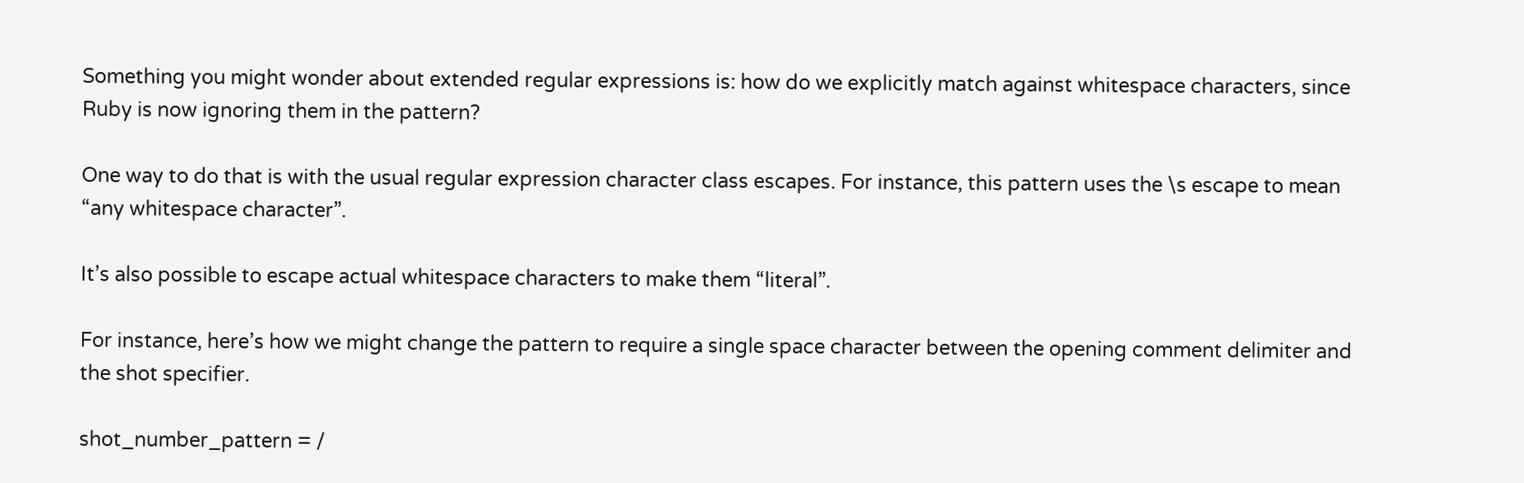Something you might wonder about extended regular expressions is: how do we explicitly match against whitespace characters, since Ruby is now ignoring them in the pattern?

One way to do that is with the usual regular expression character class escapes. For instance, this pattern uses the \s escape to mean “any whitespace character”.

It’s also possible to escape actual whitespace characters to make them “literal”.

For instance, here’s how we might change the pattern to require a single space character between the opening comment delimiter and the shot specifier.

shot_number_pattern = /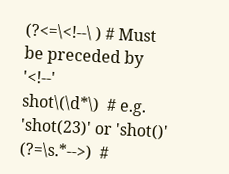(?<=\<!--\ ) # Must be preceded by '<!--'
shot\(\d*\)  # e.g. 'shot(23)' or 'shot()'
(?=\s.*-->)  #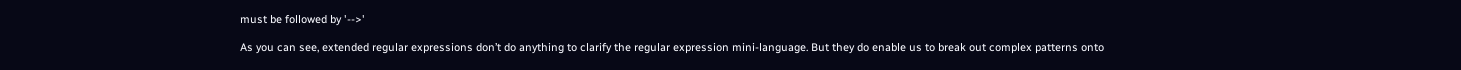must be followed by '-->'

As you can see, extended regular expressions don’t do anything to clarify the regular expression mini-language. But they do enable us to break out complex patterns onto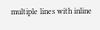multiple lines with inline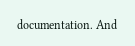documentation. And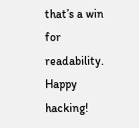that’s a win for readability. Happy hacking!